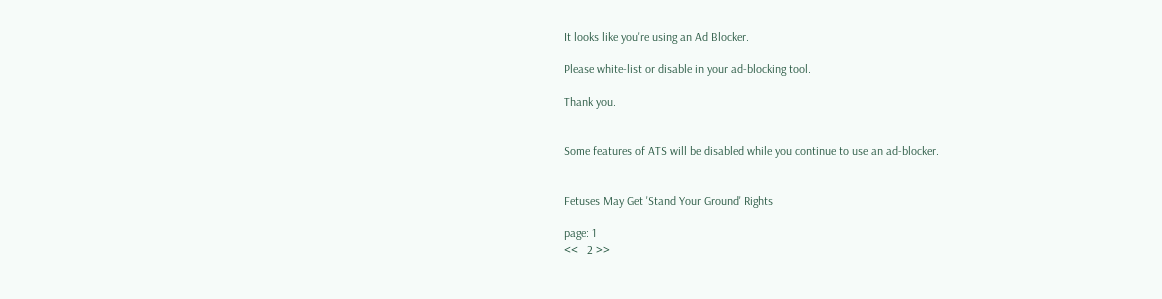It looks like you're using an Ad Blocker.

Please white-list or disable in your ad-blocking tool.

Thank you.


Some features of ATS will be disabled while you continue to use an ad-blocker.


Fetuses May Get 'Stand Your Ground' Rights

page: 1
<<   2 >>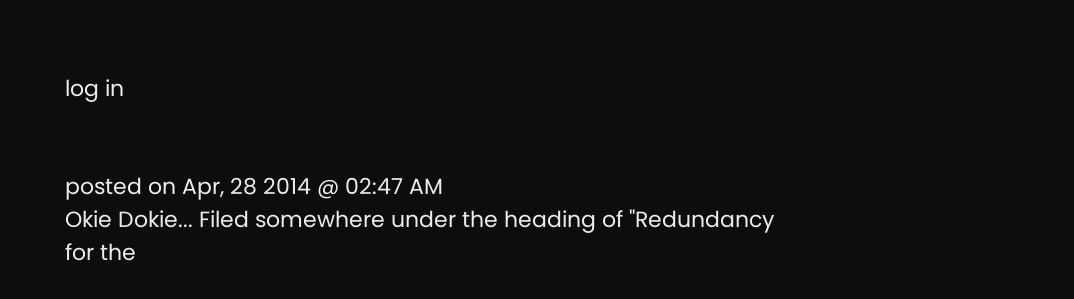log in


posted on Apr, 28 2014 @ 02:47 AM
Okie Dokie... Filed somewhere under the heading of "Redundancy for the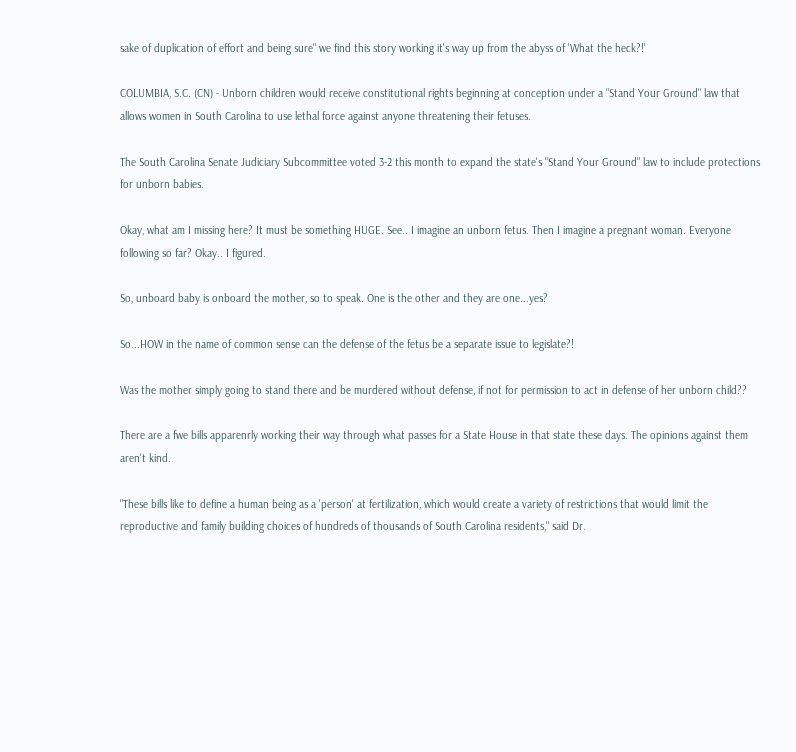sake of duplication of effort and being sure" we find this story working it's way up from the abyss of 'What the heck?!'

COLUMBIA, S.C. (CN) - Unborn children would receive constitutional rights beginning at conception under a "Stand Your Ground" law that allows women in South Carolina to use lethal force against anyone threatening their fetuses.

The South Carolina Senate Judiciary Subcommittee voted 3-2 this month to expand the state's "Stand Your Ground" law to include protections for unborn babies.

Okay, what am I missing here? It must be something HUGE. See.. I imagine an unborn fetus. Then I imagine a pregnant woman. Everyone following so far? Okay.. I figured.

So, unboard baby is onboard the mother, so to speak. One is the other and they are one...yes?

So...HOW in the name of common sense can the defense of the fetus be a separate issue to legislate?!

Was the mother simply going to stand there and be murdered without defense, if not for permission to act in defense of her unborn child??

There are a fwe bills apparenrly working their way through what passes for a State House in that state these days. The opinions against them aren't kind.

"These bills like to define a human being as a 'person' at fertilization, which would create a variety of restrictions that would limit the reproductive and family building choices of hundreds of thousands of South Carolina residents," said Dr.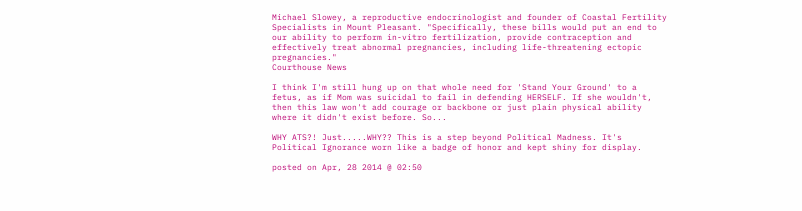Michael Slowey, a reproductive endocrinologist and founder of Coastal Fertility Specialists in Mount Pleasant. "Specifically, these bills would put an end to our ability to perform in-vitro fertilization, provide contraception and effectively treat abnormal pregnancies, including life-threatening ectopic pregnancies."
Courthouse News

I think I'm still hung up on that whole need for 'Stand Your Ground' to a fetus, as if Mom was suicidal to fail in defending HERSELF. If she wouldn't, then this law won't add courage or backbone or just plain physical ability where it didn't exist before. So...

WHY ATS?! Just.....WHY?? This is a step beyond Political Madness. It's Political Ignorance worn like a badge of honor and kept shiny for display.

posted on Apr, 28 2014 @ 02:50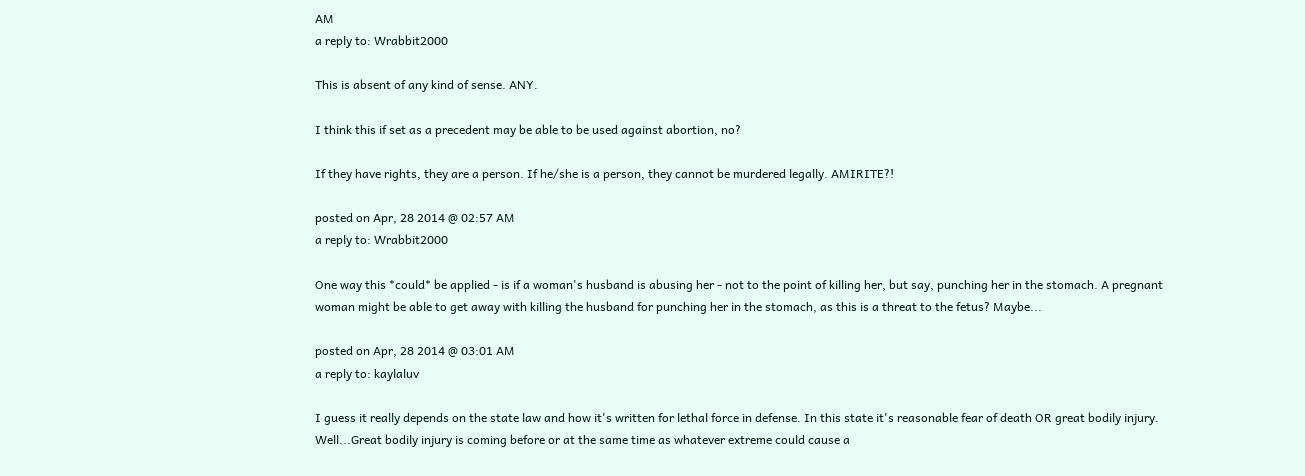AM
a reply to: Wrabbit2000

This is absent of any kind of sense. ANY.

I think this if set as a precedent may be able to be used against abortion, no?

If they have rights, they are a person. If he/she is a person, they cannot be murdered legally. AMIRITE?!

posted on Apr, 28 2014 @ 02:57 AM
a reply to: Wrabbit2000

One way this *could* be applied - is if a woman's husband is abusing her - not to the point of killing her, but say, punching her in the stomach. A pregnant woman might be able to get away with killing the husband for punching her in the stomach, as this is a threat to the fetus? Maybe...

posted on Apr, 28 2014 @ 03:01 AM
a reply to: kaylaluv

I guess it really depends on the state law and how it's written for lethal force in defense. In this state it's reasonable fear of death OR great bodily injury. Well...Great bodily injury is coming before or at the same time as whatever extreme could cause a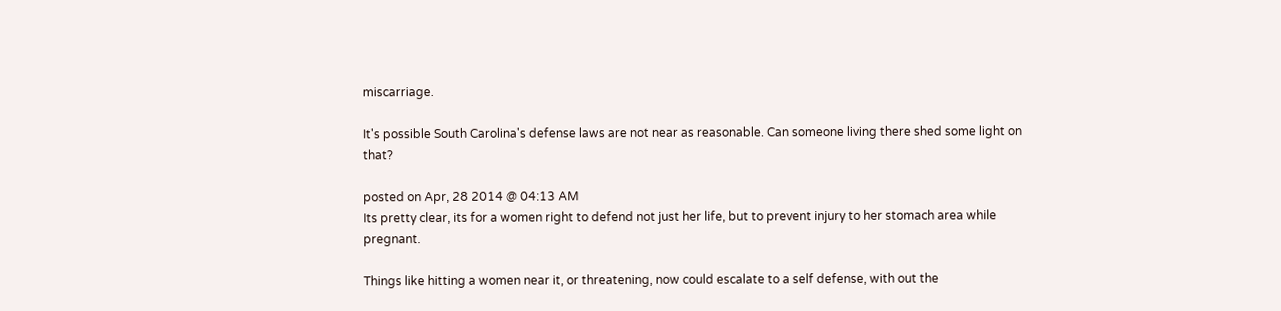miscarriage.

It's possible South Carolina's defense laws are not near as reasonable. Can someone living there shed some light on that?

posted on Apr, 28 2014 @ 04:13 AM
Its pretty clear, its for a women right to defend not just her life, but to prevent injury to her stomach area while pregnant.

Things like hitting a women near it, or threatening, now could escalate to a self defense, with out the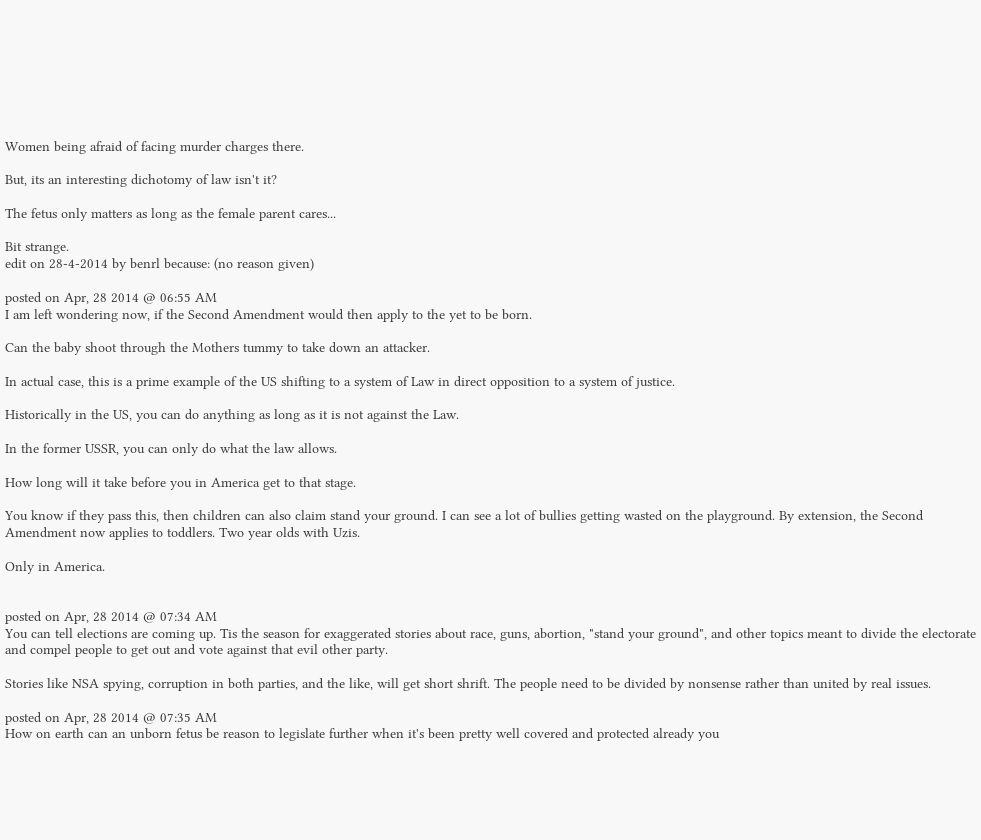Women being afraid of facing murder charges there.

But, its an interesting dichotomy of law isn't it?

The fetus only matters as long as the female parent cares...

Bit strange.
edit on 28-4-2014 by benrl because: (no reason given)

posted on Apr, 28 2014 @ 06:55 AM
I am left wondering now, if the Second Amendment would then apply to the yet to be born.

Can the baby shoot through the Mothers tummy to take down an attacker.

In actual case, this is a prime example of the US shifting to a system of Law in direct opposition to a system of justice.

Historically in the US, you can do anything as long as it is not against the Law.

In the former USSR, you can only do what the law allows.

How long will it take before you in America get to that stage.

You know if they pass this, then children can also claim stand your ground. I can see a lot of bullies getting wasted on the playground. By extension, the Second Amendment now applies to toddlers. Two year olds with Uzis.

Only in America.


posted on Apr, 28 2014 @ 07:34 AM
You can tell elections are coming up. Tis the season for exaggerated stories about race, guns, abortion, "stand your ground", and other topics meant to divide the electorate and compel people to get out and vote against that evil other party.

Stories like NSA spying, corruption in both parties, and the like, will get short shrift. The people need to be divided by nonsense rather than united by real issues.

posted on Apr, 28 2014 @ 07:35 AM
How on earth can an unborn fetus be reason to legislate further when it's been pretty well covered and protected already you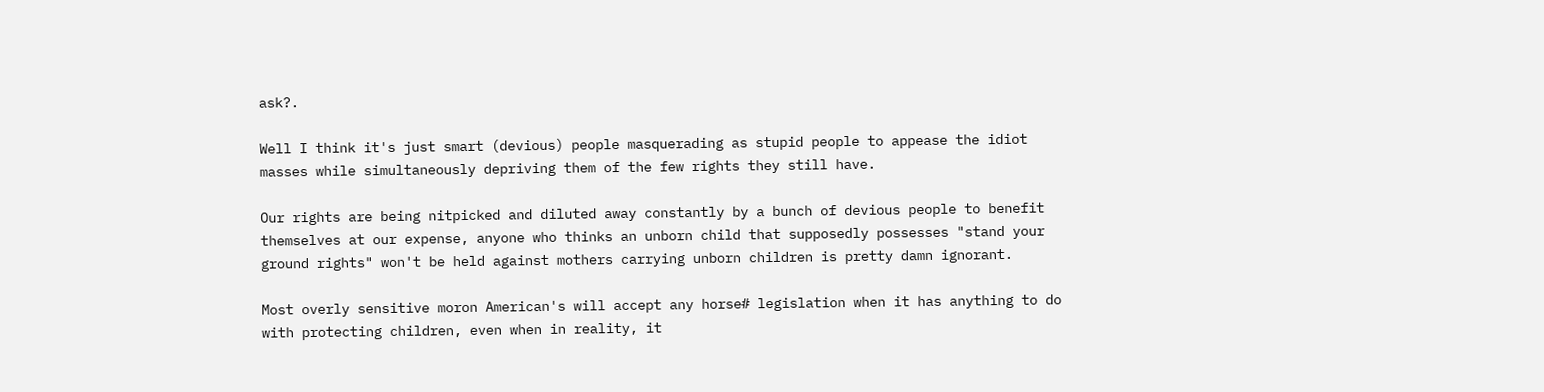ask?.

Well I think it's just smart (devious) people masquerading as stupid people to appease the idiot masses while simultaneously depriving them of the few rights they still have.

Our rights are being nitpicked and diluted away constantly by a bunch of devious people to benefit themselves at our expense, anyone who thinks an unborn child that supposedly possesses "stand your ground rights" won't be held against mothers carrying unborn children is pretty damn ignorant.

Most overly sensitive moron American's will accept any horse# legislation when it has anything to do with protecting children, even when in reality, it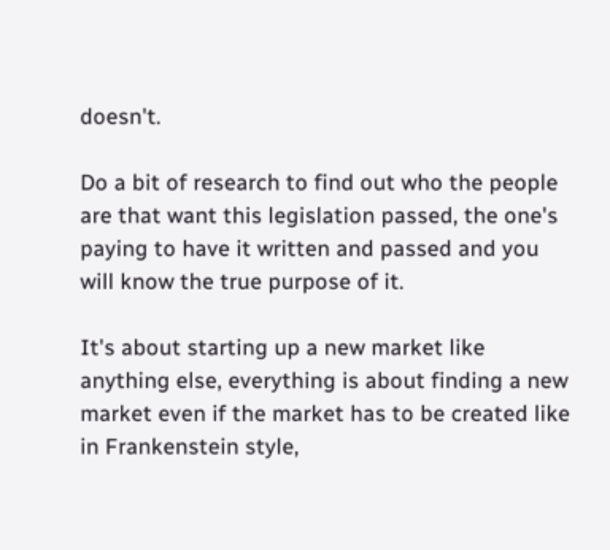doesn't.

Do a bit of research to find out who the people are that want this legislation passed, the one's paying to have it written and passed and you will know the true purpose of it.

It's about starting up a new market like anything else, everything is about finding a new market even if the market has to be created like in Frankenstein style,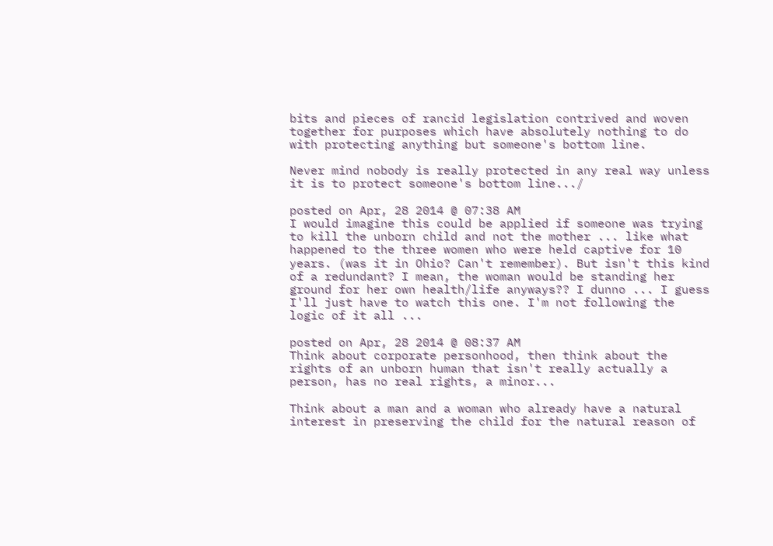bits and pieces of rancid legislation contrived and woven together for purposes which have absolutely nothing to do with protecting anything but someone's bottom line.

Never mind nobody is really protected in any real way unless it is to protect someone's bottom line.../

posted on Apr, 28 2014 @ 07:38 AM
I would imagine this could be applied if someone was trying to kill the unborn child and not the mother ... like what happened to the three women who were held captive for 10 years. (was it in Ohio? Can't remember). But isn't this kind of a redundant? I mean, the woman would be standing her ground for her own health/life anyways?? I dunno ... I guess I'll just have to watch this one. I'm not following the logic of it all ...

posted on Apr, 28 2014 @ 08:37 AM
Think about corporate personhood, then think about the rights of an unborn human that isn't really actually a person, has no real rights, a minor...

Think about a man and a woman who already have a natural interest in preserving the child for the natural reason of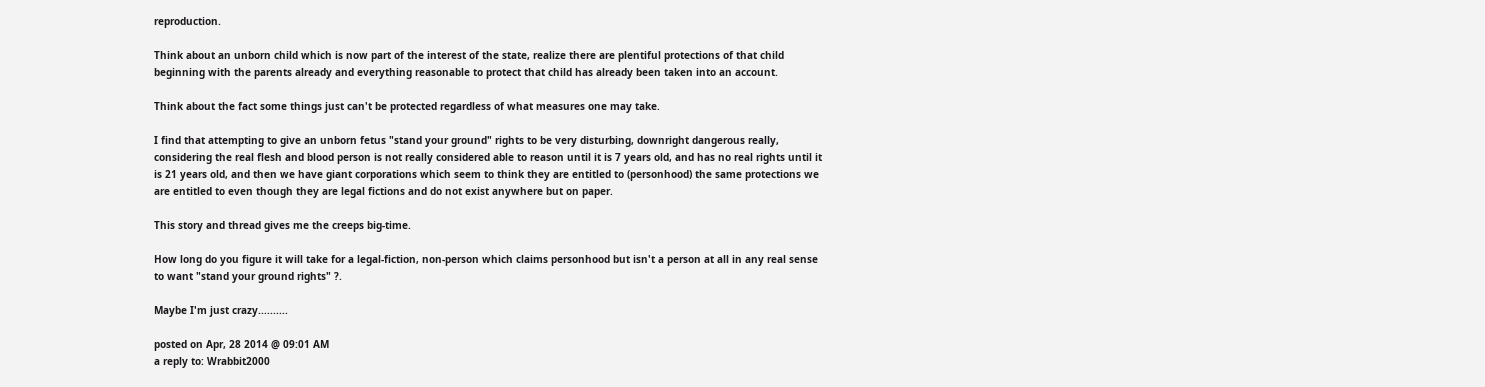reproduction.

Think about an unborn child which is now part of the interest of the state, realize there are plentiful protections of that child beginning with the parents already and everything reasonable to protect that child has already been taken into an account.

Think about the fact some things just can't be protected regardless of what measures one may take.

I find that attempting to give an unborn fetus "stand your ground" rights to be very disturbing, downright dangerous really, considering the real flesh and blood person is not really considered able to reason until it is 7 years old, and has no real rights until it is 21 years old, and then we have giant corporations which seem to think they are entitled to (personhood) the same protections we are entitled to even though they are legal fictions and do not exist anywhere but on paper.

This story and thread gives me the creeps big-time.

How long do you figure it will take for a legal-fiction, non-person which claims personhood but isn't a person at all in any real sense to want "stand your ground rights" ?.

Maybe I'm just crazy..........

posted on Apr, 28 2014 @ 09:01 AM
a reply to: Wrabbit2000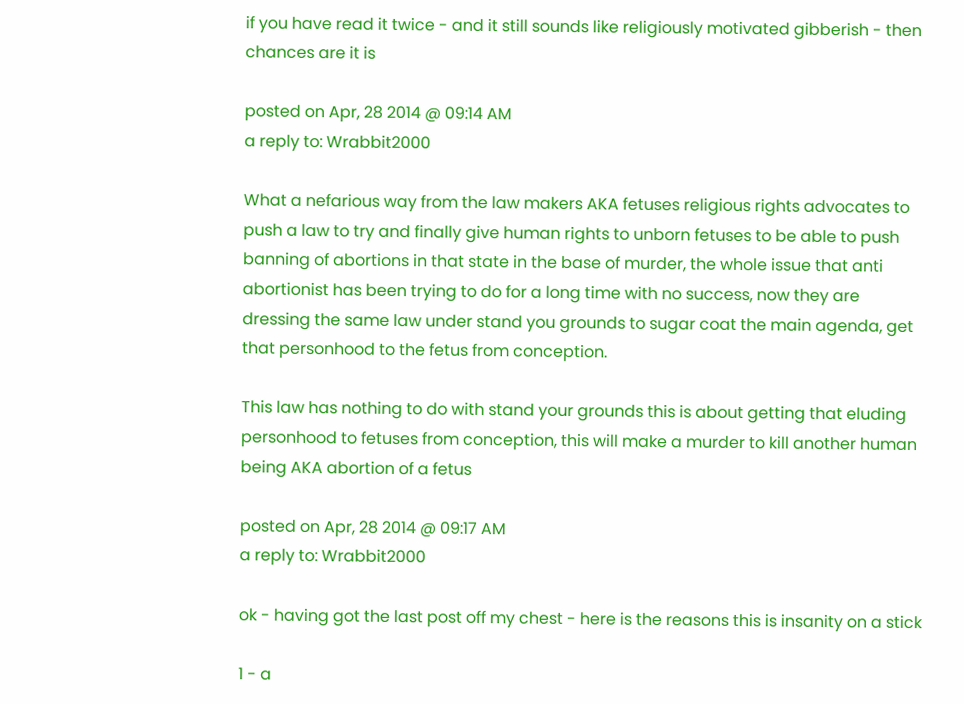if you have read it twice - and it still sounds like religiously motivated gibberish - then chances are it is

posted on Apr, 28 2014 @ 09:14 AM
a reply to: Wrabbit2000

What a nefarious way from the law makers AKA fetuses religious rights advocates to push a law to try and finally give human rights to unborn fetuses to be able to push banning of abortions in that state in the base of murder, the whole issue that anti abortionist has been trying to do for a long time with no success, now they are dressing the same law under stand you grounds to sugar coat the main agenda, get that personhood to the fetus from conception.

This law has nothing to do with stand your grounds this is about getting that eluding personhood to fetuses from conception, this will make a murder to kill another human being AKA abortion of a fetus

posted on Apr, 28 2014 @ 09:17 AM
a reply to: Wrabbit2000

ok - having got the last post off my chest - here is the reasons this is insanity on a stick

1 - a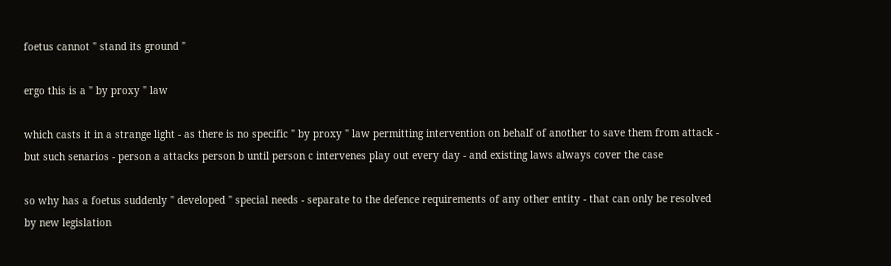foetus cannot " stand its ground "

ergo this is a " by proxy " law

which casts it in a strange light - as there is no specific " by proxy " law permitting intervention on behalf of another to save them from attack - but such senarios - person a attacks person b until person c intervenes play out every day - and existing laws always cover the case

so why has a foetus suddenly " developed " special needs - separate to the defence requirements of any other entity - that can only be resolved by new legislation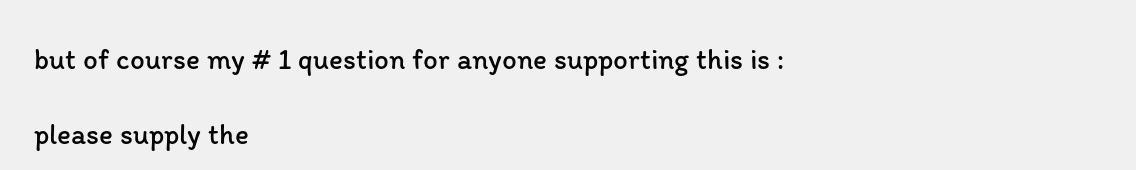but of course my # 1 question for anyone supporting this is :

please supply the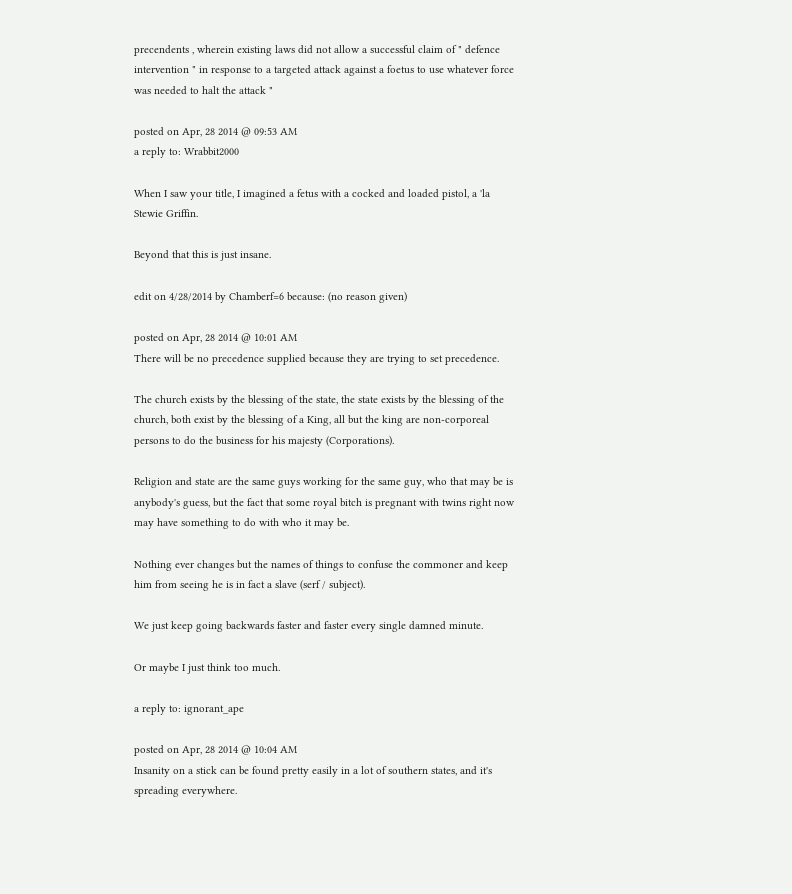precendents , wherein existing laws did not allow a successful claim of " defence intervention " in response to a targeted attack against a foetus to use whatever force was needed to halt the attack "

posted on Apr, 28 2014 @ 09:53 AM
a reply to: Wrabbit2000

When I saw your title, I imagined a fetus with a cocked and loaded pistol, a 'la Stewie Griffin.

Beyond that this is just insane.

edit on 4/28/2014 by Chamberf=6 because: (no reason given)

posted on Apr, 28 2014 @ 10:01 AM
There will be no precedence supplied because they are trying to set precedence.

The church exists by the blessing of the state, the state exists by the blessing of the church, both exist by the blessing of a King, all but the king are non-corporeal persons to do the business for his majesty (Corporations).

Religion and state are the same guys working for the same guy, who that may be is anybody's guess, but the fact that some royal bitch is pregnant with twins right now may have something to do with who it may be.

Nothing ever changes but the names of things to confuse the commoner and keep him from seeing he is in fact a slave (serf / subject).

We just keep going backwards faster and faster every single damned minute.

Or maybe I just think too much.

a reply to: ignorant_ape

posted on Apr, 28 2014 @ 10:04 AM
Insanity on a stick can be found pretty easily in a lot of southern states, and it's spreading everywhere.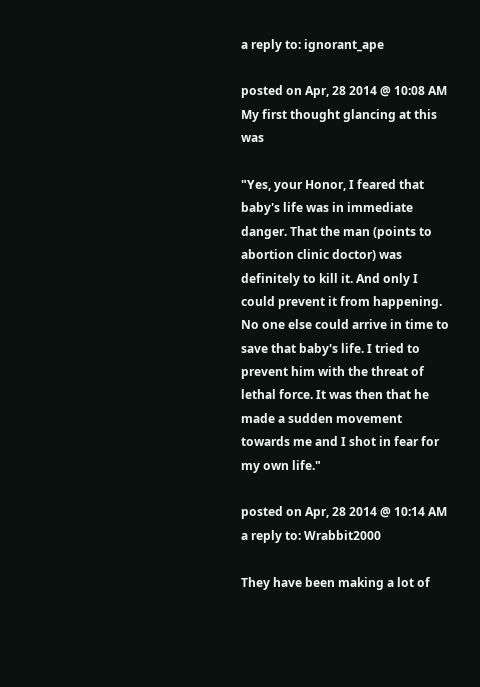a reply to: ignorant_ape

posted on Apr, 28 2014 @ 10:08 AM
My first thought glancing at this was

"Yes, your Honor, I feared that baby's life was in immediate danger. That the man (points to abortion clinic doctor) was definitely to kill it. And only I could prevent it from happening. No one else could arrive in time to save that baby's life. I tried to prevent him with the threat of lethal force. It was then that he made a sudden movement towards me and I shot in fear for my own life."

posted on Apr, 28 2014 @ 10:14 AM
a reply to: Wrabbit2000

They have been making a lot of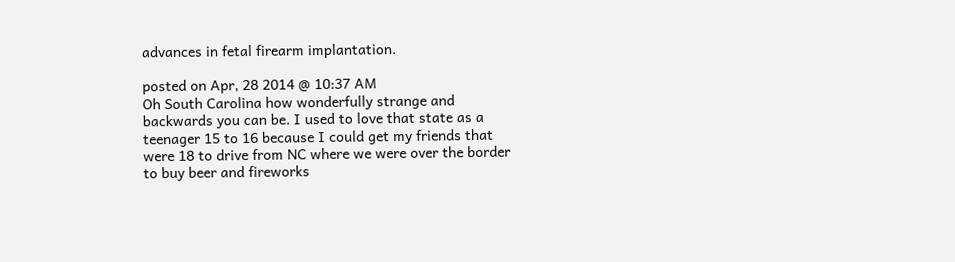advances in fetal firearm implantation.

posted on Apr, 28 2014 @ 10:37 AM
Oh South Carolina how wonderfully strange and backwards you can be. I used to love that state as a teenager 15 to 16 because I could get my friends that were 18 to drive from NC where we were over the border to buy beer and fireworks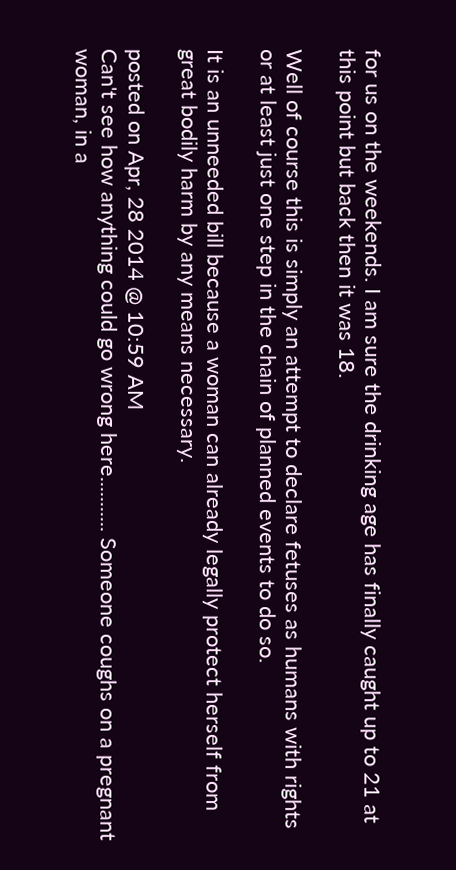for us on the weekends. I am sure the drinking age has finally caught up to 21 at this point but back then it was 18.

Well of course this is simply an attempt to declare fetuses as humans with rights or at least just one step in the chain of planned events to do so.

It is an unneeded bill because a woman can already legally protect herself from great bodily harm by any means necessary.

posted on Apr, 28 2014 @ 10:59 AM
Can't see how anything could go wrong here........... Someone coughs on a pregnant woman, in a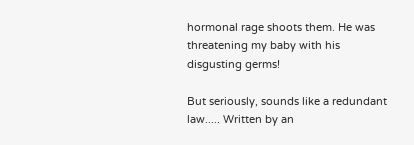hormonal rage shoots them. He was threatening my baby with his disgusting germs!

But seriously, sounds like a redundant law..... Written by an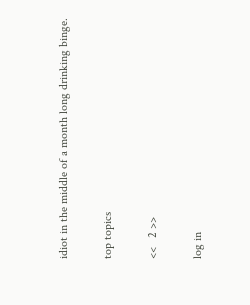idiot in the middle of a month long drinking binge.

top topics

<<   2 >>

log in